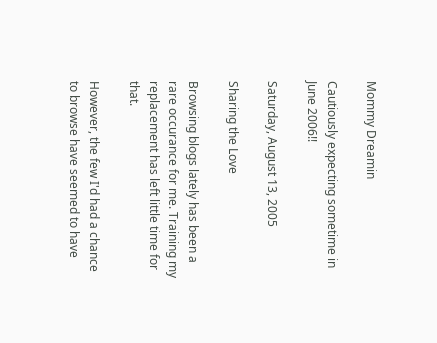Mommy Dreamin

Cautiously expecting sometime in June 2006!!

Saturday, August 13, 2005

Sharing the Love

Browsing blogs lately has been a rare occurance for me. Training my replacement has left little time for that.

However, the few I'd had a chance to browse have seemed to have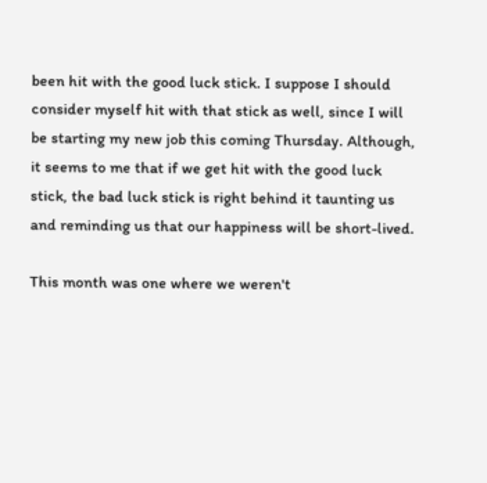been hit with the good luck stick. I suppose I should consider myself hit with that stick as well, since I will be starting my new job this coming Thursday. Although, it seems to me that if we get hit with the good luck stick, the bad luck stick is right behind it taunting us and reminding us that our happiness will be short-lived.

This month was one where we weren't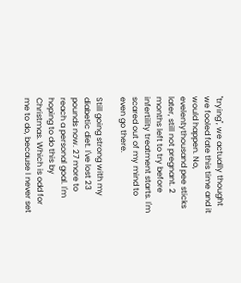"trying", we actually thought we fooled fate this time and it would happen. No, evelentythousand pee sticks later, still not pregnant. 2 months left to try before infertility treatment starts. I'm scared out of my mind to even go there.

Still going strong with my diabetic diet. I've lost 23 pounds now. 27 more to reach a personal goal. I'm hoping to do this by Christmas. Which is odd for me to do, because I never set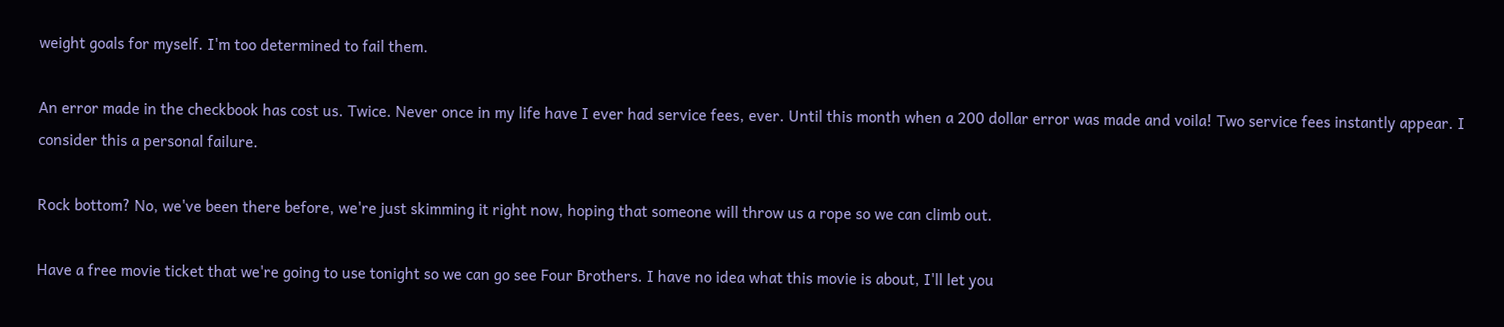weight goals for myself. I'm too determined to fail them.

An error made in the checkbook has cost us. Twice. Never once in my life have I ever had service fees, ever. Until this month when a 200 dollar error was made and voila! Two service fees instantly appear. I consider this a personal failure.

Rock bottom? No, we've been there before, we're just skimming it right now, hoping that someone will throw us a rope so we can climb out.

Have a free movie ticket that we're going to use tonight so we can go see Four Brothers. I have no idea what this movie is about, I'll let you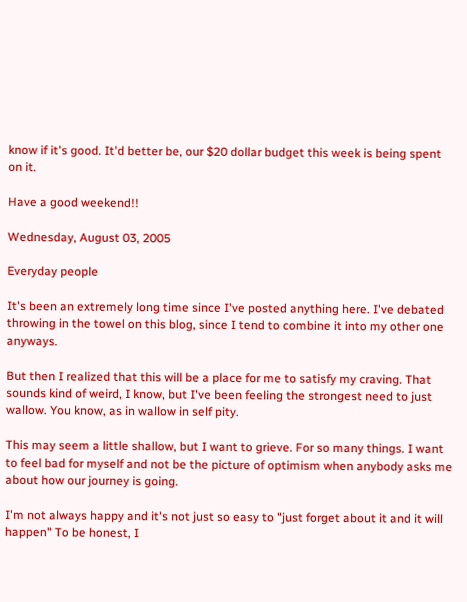know if it's good. It'd better be, our $20 dollar budget this week is being spent on it.

Have a good weekend!!

Wednesday, August 03, 2005

Everyday people

It's been an extremely long time since I've posted anything here. I've debated throwing in the towel on this blog, since I tend to combine it into my other one anyways.

But then I realized that this will be a place for me to satisfy my craving. That sounds kind of weird, I know, but I've been feeling the strongest need to just wallow. You know, as in wallow in self pity.

This may seem a little shallow, but I want to grieve. For so many things. I want to feel bad for myself and not be the picture of optimism when anybody asks me about how our journey is going.

I'm not always happy and it's not just so easy to "just forget about it and it will happen" To be honest, I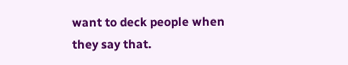want to deck people when they say that.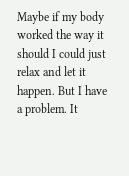Maybe if my body worked the way it should I could just relax and let it happen. But I have a problem. It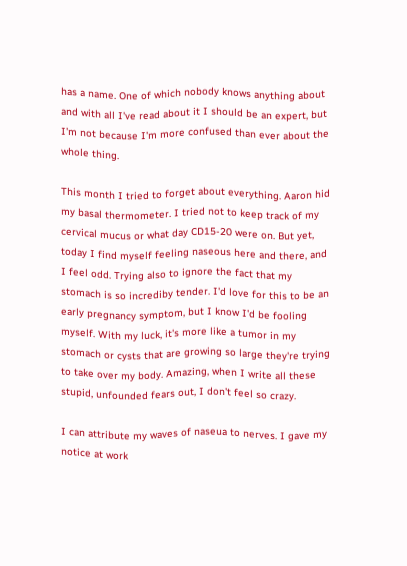has a name. One of which nobody knows anything about and with all I've read about it I should be an expert, but I'm not because I'm more confused than ever about the whole thing.

This month I tried to forget about everything. Aaron hid my basal thermometer. I tried not to keep track of my cervical mucus or what day CD15-20 were on. But yet, today I find myself feeling naseous here and there, and I feel odd. Trying also to ignore the fact that my stomach is so incrediby tender. I'd love for this to be an early pregnancy symptom, but I know I'd be fooling myself. With my luck, it's more like a tumor in my stomach or cysts that are growing so large they're trying to take over my body. Amazing, when I write all these stupid, unfounded fears out, I don't feel so crazy.

I can attribute my waves of naseua to nerves. I gave my notice at work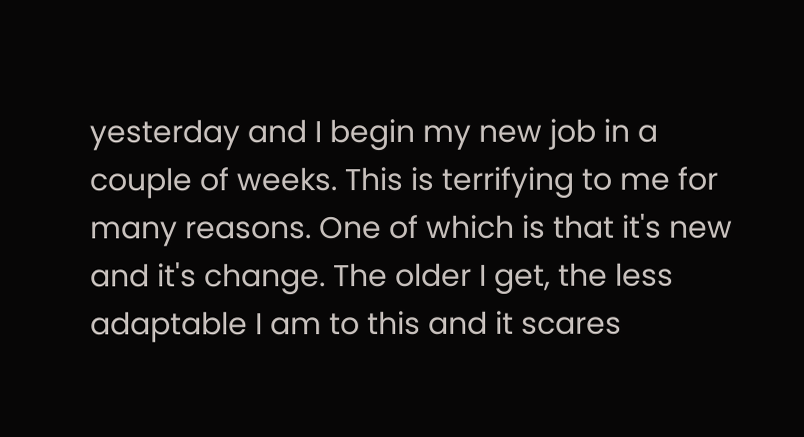yesterday and I begin my new job in a couple of weeks. This is terrifying to me for many reasons. One of which is that it's new and it's change. The older I get, the less adaptable I am to this and it scares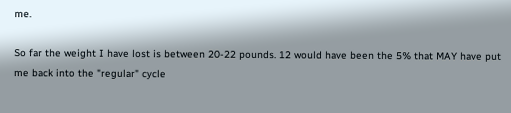me.

So far the weight I have lost is between 20-22 pounds. 12 would have been the 5% that MAY have put me back into the "regular" cycle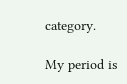category.

My period is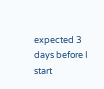expected 3 days before I start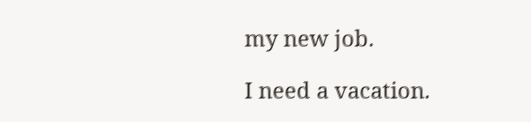my new job.

I need a vacation.